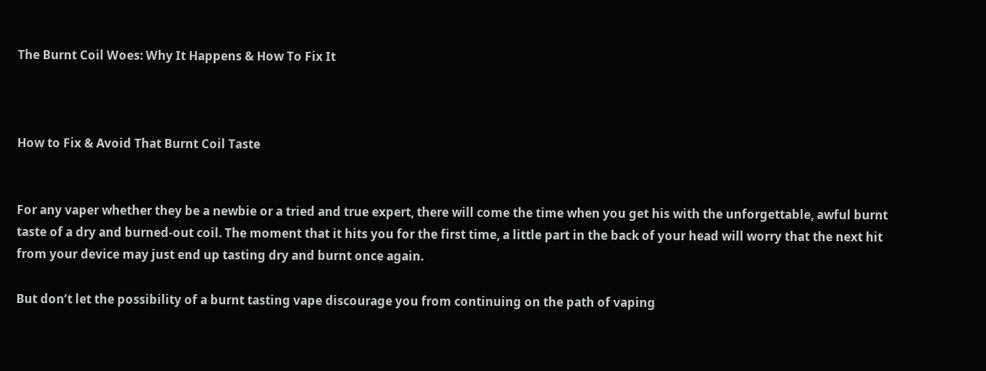The Burnt Coil Woes: Why It Happens & How To Fix It



How to Fix & Avoid That Burnt Coil Taste


For any vaper whether they be a newbie or a tried and true expert, there will come the time when you get his with the unforgettable, awful burnt taste of a dry and burned-out coil. The moment that it hits you for the first time, a little part in the back of your head will worry that the next hit from your device may just end up tasting dry and burnt once again.

But don’t let the possibility of a burnt tasting vape discourage you from continuing on the path of vaping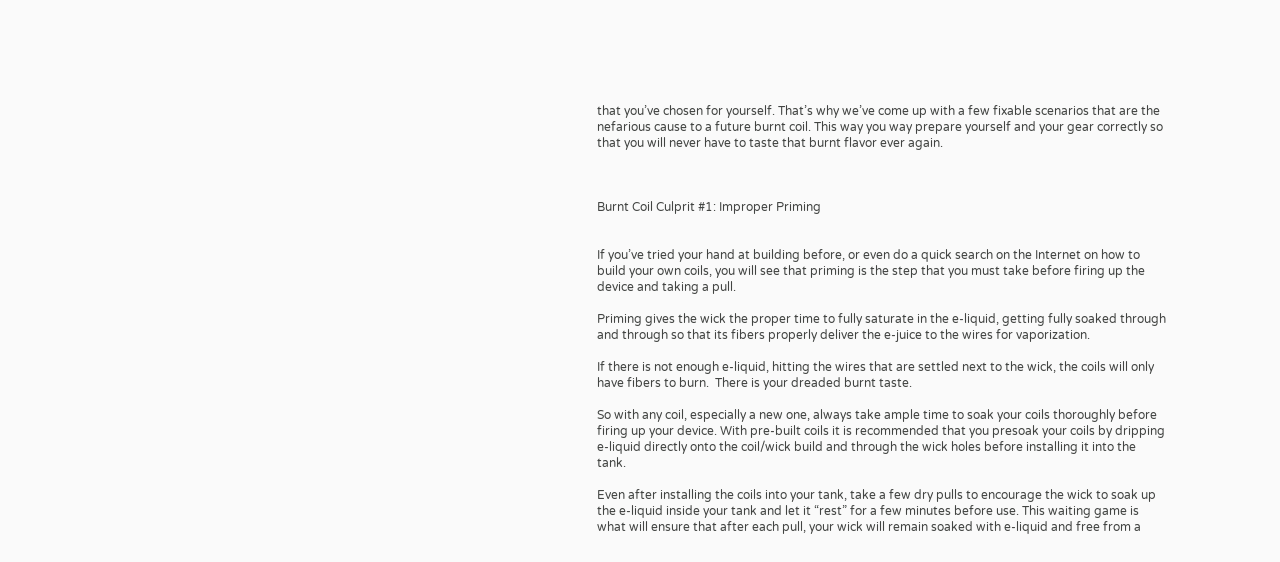that you’ve chosen for yourself. That’s why we’ve come up with a few fixable scenarios that are the nefarious cause to a future burnt coil. This way you way prepare yourself and your gear correctly so that you will never have to taste that burnt flavor ever again.



Burnt Coil Culprit #1: Improper Priming


If you’ve tried your hand at building before, or even do a quick search on the Internet on how to build your own coils, you will see that priming is the step that you must take before firing up the device and taking a pull.

Priming gives the wick the proper time to fully saturate in the e-liquid, getting fully soaked through and through so that its fibers properly deliver the e-juice to the wires for vaporization.

If there is not enough e-liquid, hitting the wires that are settled next to the wick, the coils will only have fibers to burn.  There is your dreaded burnt taste.

So with any coil, especially a new one, always take ample time to soak your coils thoroughly before firing up your device. With pre-built coils it is recommended that you presoak your coils by dripping e-liquid directly onto the coil/wick build and through the wick holes before installing it into the tank.

Even after installing the coils into your tank, take a few dry pulls to encourage the wick to soak up the e-liquid inside your tank and let it “rest” for a few minutes before use. This waiting game is what will ensure that after each pull, your wick will remain soaked with e-liquid and free from a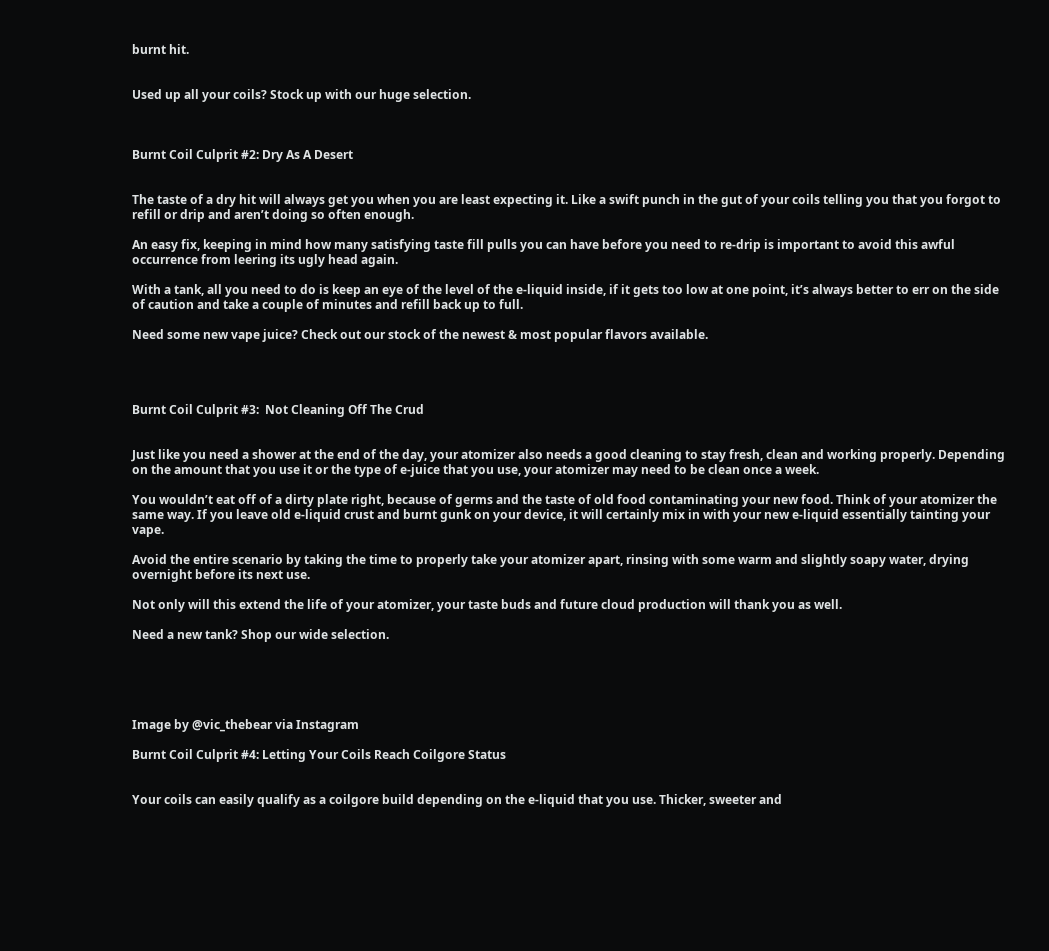burnt hit.


Used up all your coils? Stock up with our huge selection.



Burnt Coil Culprit #2: Dry As A Desert


The taste of a dry hit will always get you when you are least expecting it. Like a swift punch in the gut of your coils telling you that you forgot to refill or drip and aren’t doing so often enough.

An easy fix, keeping in mind how many satisfying taste fill pulls you can have before you need to re-drip is important to avoid this awful occurrence from leering its ugly head again.

With a tank, all you need to do is keep an eye of the level of the e-liquid inside, if it gets too low at one point, it’s always better to err on the side of caution and take a couple of minutes and refill back up to full.

Need some new vape juice? Check out our stock of the newest & most popular flavors available.




Burnt Coil Culprit #3:  Not Cleaning Off The Crud


Just like you need a shower at the end of the day, your atomizer also needs a good cleaning to stay fresh, clean and working properly. Depending on the amount that you use it or the type of e-juice that you use, your atomizer may need to be clean once a week.

You wouldn’t eat off of a dirty plate right, because of germs and the taste of old food contaminating your new food. Think of your atomizer the same way. If you leave old e-liquid crust and burnt gunk on your device, it will certainly mix in with your new e-liquid essentially tainting your vape.

Avoid the entire scenario by taking the time to properly take your atomizer apart, rinsing with some warm and slightly soapy water, drying overnight before its next use.

Not only will this extend the life of your atomizer, your taste buds and future cloud production will thank you as well.

Need a new tank? Shop our wide selection.





Image by @vic_thebear via Instagram

Burnt Coil Culprit #4: Letting Your Coils Reach Coilgore Status


Your coils can easily qualify as a coilgore build depending on the e-liquid that you use. Thicker, sweeter and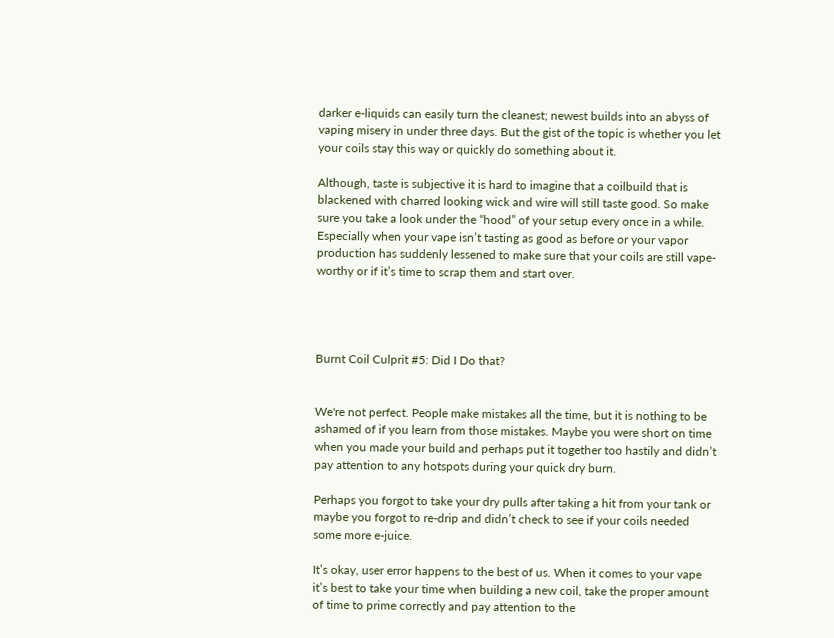darker e-liquids can easily turn the cleanest; newest builds into an abyss of vaping misery in under three days. But the gist of the topic is whether you let your coils stay this way or quickly do something about it.

Although, taste is subjective it is hard to imagine that a coilbuild that is blackened with charred looking wick and wire will still taste good. So make sure you take a look under the “hood” of your setup every once in a while.  Especially when your vape isn’t tasting as good as before or your vapor production has suddenly lessened to make sure that your coils are still vape-worthy or if it’s time to scrap them and start over.




Burnt Coil Culprit #5: Did I Do that?


We're not perfect. People make mistakes all the time, but it is nothing to be ashamed of if you learn from those mistakes. Maybe you were short on time when you made your build and perhaps put it together too hastily and didn’t pay attention to any hotspots during your quick dry burn.

Perhaps you forgot to take your dry pulls after taking a hit from your tank or maybe you forgot to re-drip and didn’t check to see if your coils needed some more e-juice.

It’s okay, user error happens to the best of us. When it comes to your vape it’s best to take your time when building a new coil, take the proper amount of time to prime correctly and pay attention to the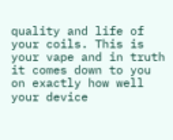quality and life of your coils. This is your vape and in truth it comes down to you on exactly how well your device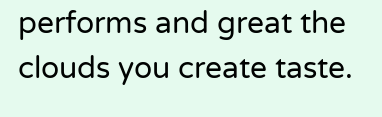performs and great the clouds you create taste.